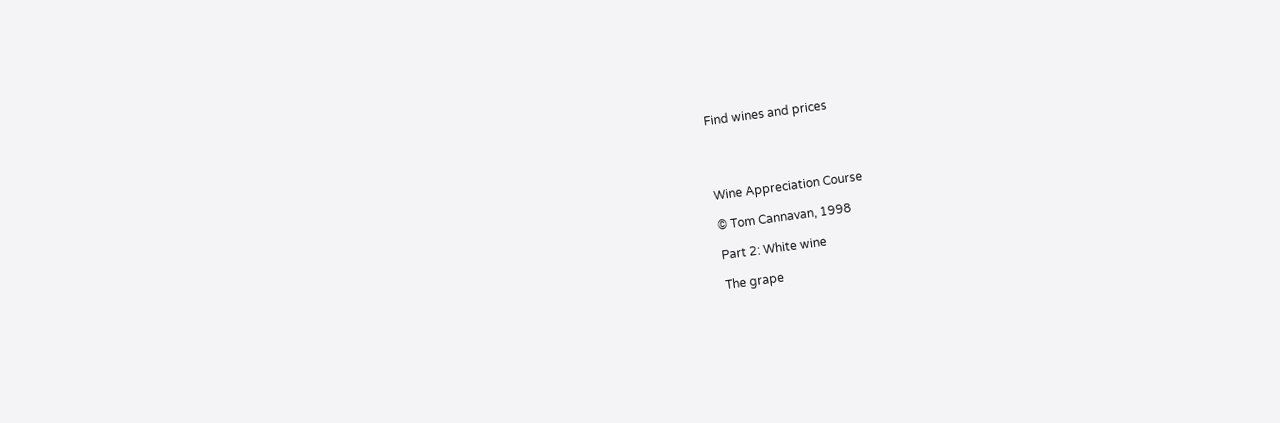Find wines and prices




Wine Appreciation Course

© Tom Cannavan, 1998

Part 2: White wine

The grape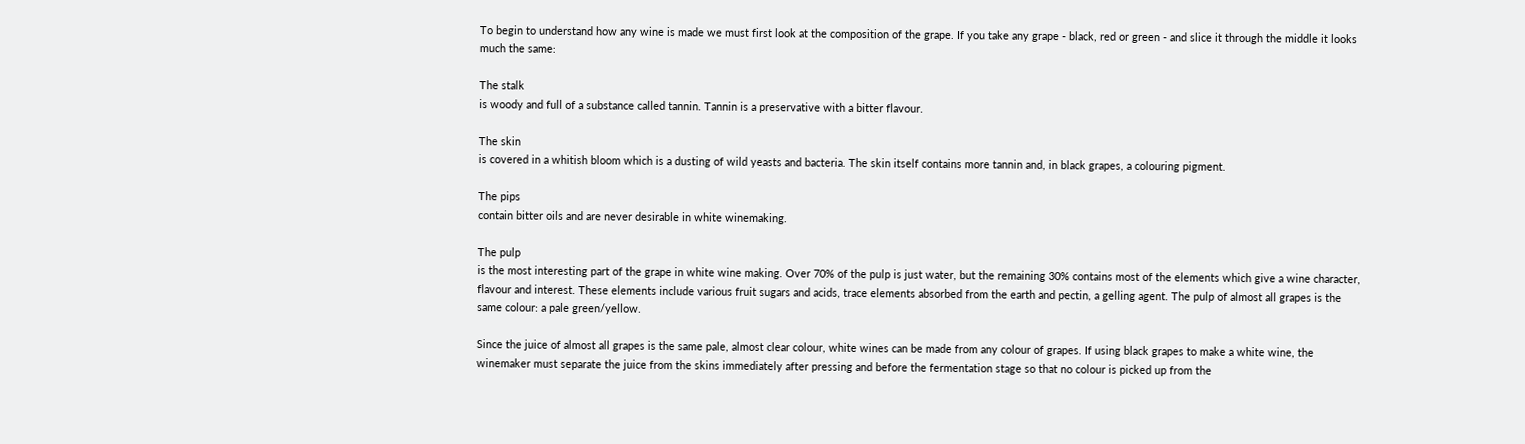To begin to understand how any wine is made we must first look at the composition of the grape. If you take any grape - black, red or green - and slice it through the middle it looks much the same:

The stalk
is woody and full of a substance called tannin. Tannin is a preservative with a bitter flavour.

The skin
is covered in a whitish bloom which is a dusting of wild yeasts and bacteria. The skin itself contains more tannin and, in black grapes, a colouring pigment.

The pips
contain bitter oils and are never desirable in white winemaking.

The pulp
is the most interesting part of the grape in white wine making. Over 70% of the pulp is just water, but the remaining 30% contains most of the elements which give a wine character, flavour and interest. These elements include various fruit sugars and acids, trace elements absorbed from the earth and pectin, a gelling agent. The pulp of almost all grapes is the same colour: a pale green/yellow.

Since the juice of almost all grapes is the same pale, almost clear colour, white wines can be made from any colour of grapes. If using black grapes to make a white wine, the winemaker must separate the juice from the skins immediately after pressing and before the fermentation stage so that no colour is picked up from the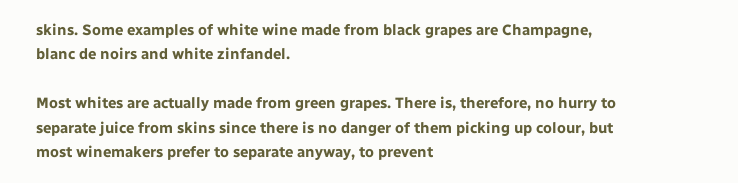skins. Some examples of white wine made from black grapes are Champagne, blanc de noirs and white zinfandel.

Most whites are actually made from green grapes. There is, therefore, no hurry to separate juice from skins since there is no danger of them picking up colour, but most winemakers prefer to separate anyway, to prevent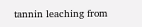tannin leaching from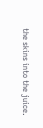the skins into the juice.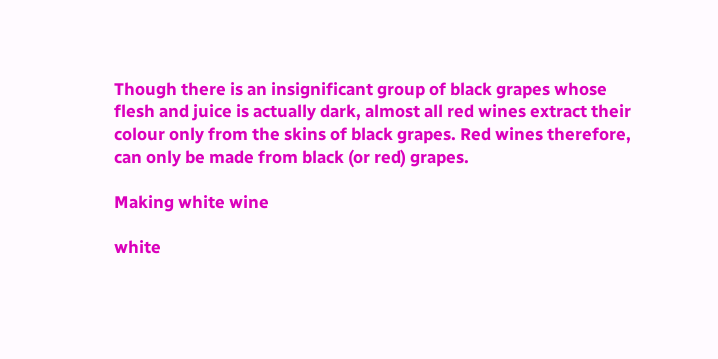Though there is an insignificant group of black grapes whose flesh and juice is actually dark, almost all red wines extract their colour only from the skins of black grapes. Red wines therefore, can only be made from black (or red) grapes.

Making white wine

white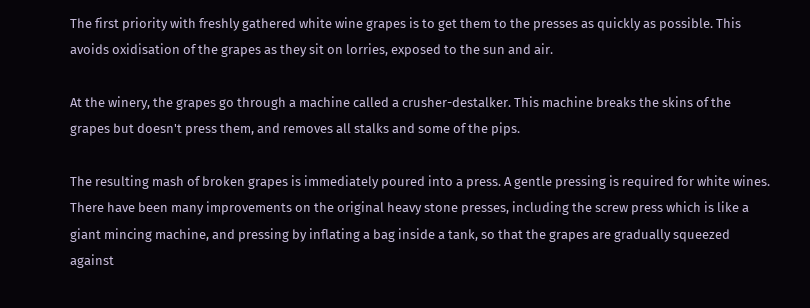The first priority with freshly gathered white wine grapes is to get them to the presses as quickly as possible. This avoids oxidisation of the grapes as they sit on lorries, exposed to the sun and air.

At the winery, the grapes go through a machine called a crusher-destalker. This machine breaks the skins of the grapes but doesn't press them, and removes all stalks and some of the pips.

The resulting mash of broken grapes is immediately poured into a press. A gentle pressing is required for white wines. There have been many improvements on the original heavy stone presses, including the screw press which is like a giant mincing machine, and pressing by inflating a bag inside a tank, so that the grapes are gradually squeezed against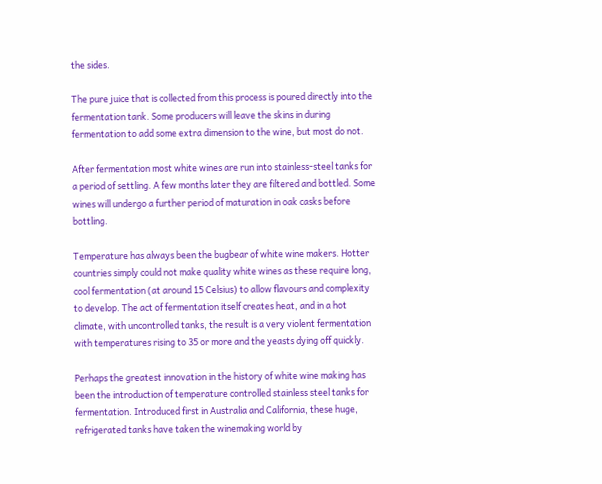the sides.

The pure juice that is collected from this process is poured directly into the fermentation tank. Some producers will leave the skins in during fermentation to add some extra dimension to the wine, but most do not.

After fermentation most white wines are run into stainless-steel tanks for a period of settling. A few months later they are filtered and bottled. Some wines will undergo a further period of maturation in oak casks before bottling.

Temperature has always been the bugbear of white wine makers. Hotter countries simply could not make quality white wines as these require long, cool fermentation (at around 15 Celsius) to allow flavours and complexity to develop. The act of fermentation itself creates heat, and in a hot climate, with uncontrolled tanks, the result is a very violent fermentation with temperatures rising to 35 or more and the yeasts dying off quickly.

Perhaps the greatest innovation in the history of white wine making has been the introduction of temperature controlled stainless steel tanks for fermentation. Introduced first in Australia and California, these huge, refrigerated tanks have taken the winemaking world by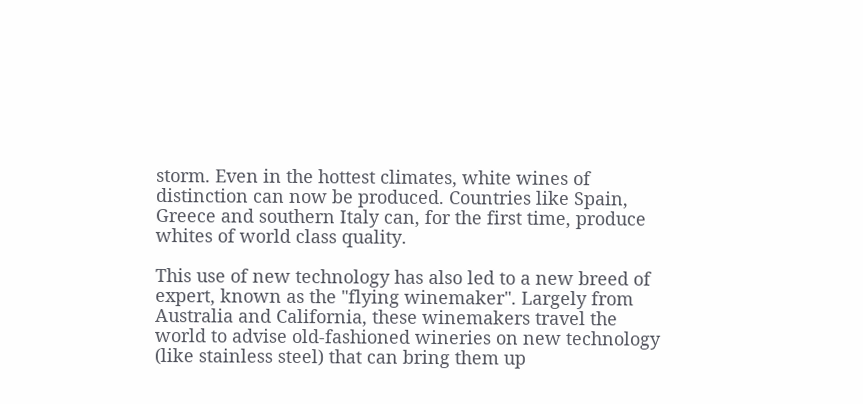storm. Even in the hottest climates, white wines of distinction can now be produced. Countries like Spain, Greece and southern Italy can, for the first time, produce whites of world class quality.

This use of new technology has also led to a new breed of expert, known as the "flying winemaker". Largely from Australia and California, these winemakers travel the world to advise old-fashioned wineries on new technology (like stainless steel) that can bring them up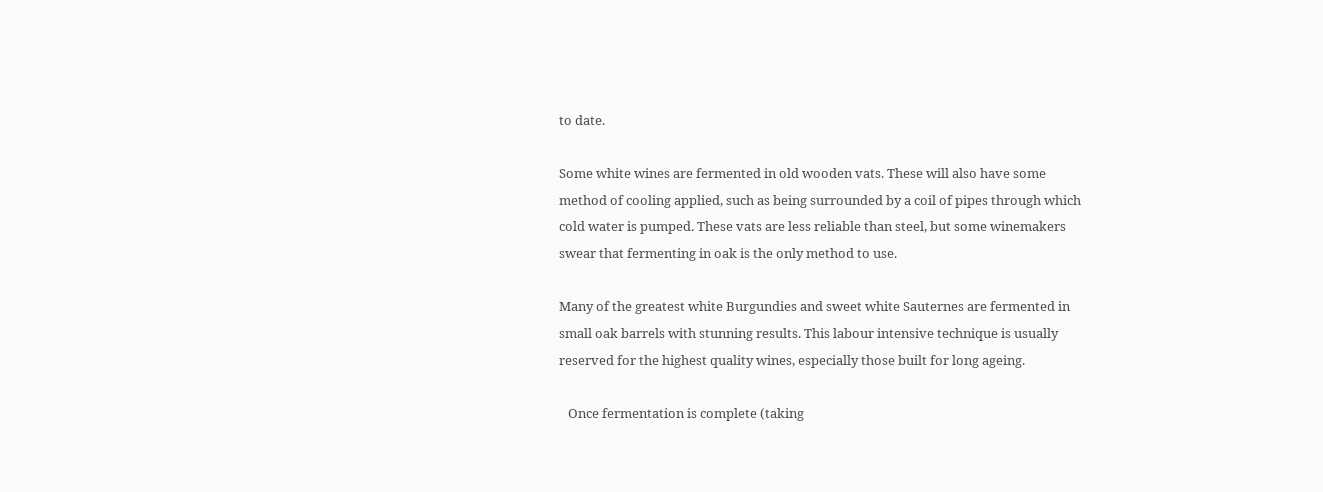to date.

Some white wines are fermented in old wooden vats. These will also have some method of cooling applied, such as being surrounded by a coil of pipes through which cold water is pumped. These vats are less reliable than steel, but some winemakers swear that fermenting in oak is the only method to use.

Many of the greatest white Burgundies and sweet white Sauternes are fermented in small oak barrels with stunning results. This labour intensive technique is usually reserved for the highest quality wines, especially those built for long ageing.

   Once fermentation is complete (taking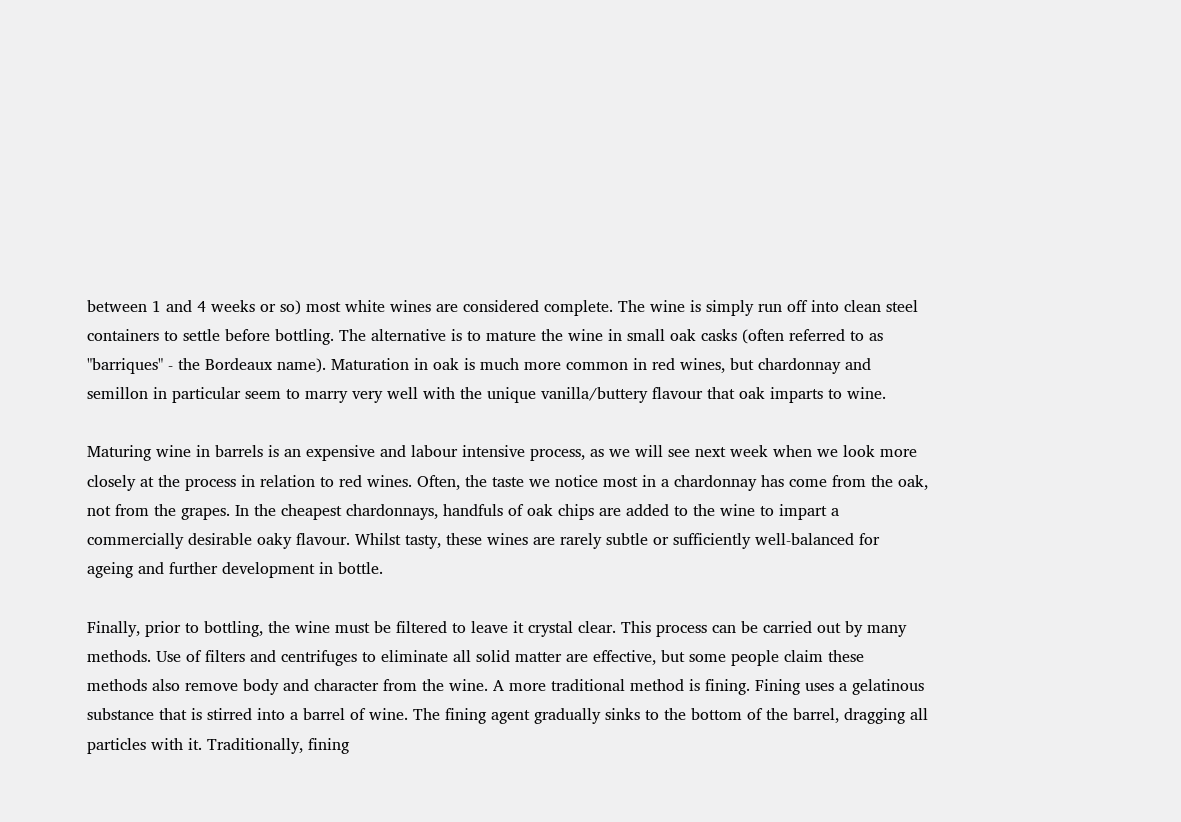between 1 and 4 weeks or so) most white wines are considered complete. The wine is simply run off into clean steel containers to settle before bottling. The alternative is to mature the wine in small oak casks (often referred to as "barriques" - the Bordeaux name). Maturation in oak is much more common in red wines, but chardonnay and semillon in particular seem to marry very well with the unique vanilla/buttery flavour that oak imparts to wine.

Maturing wine in barrels is an expensive and labour intensive process, as we will see next week when we look more closely at the process in relation to red wines. Often, the taste we notice most in a chardonnay has come from the oak, not from the grapes. In the cheapest chardonnays, handfuls of oak chips are added to the wine to impart a commercially desirable oaky flavour. Whilst tasty, these wines are rarely subtle or sufficiently well-balanced for ageing and further development in bottle.

Finally, prior to bottling, the wine must be filtered to leave it crystal clear. This process can be carried out by many methods. Use of filters and centrifuges to eliminate all solid matter are effective, but some people claim these methods also remove body and character from the wine. A more traditional method is fining. Fining uses a gelatinous substance that is stirred into a barrel of wine. The fining agent gradually sinks to the bottom of the barrel, dragging all particles with it. Traditionally, fining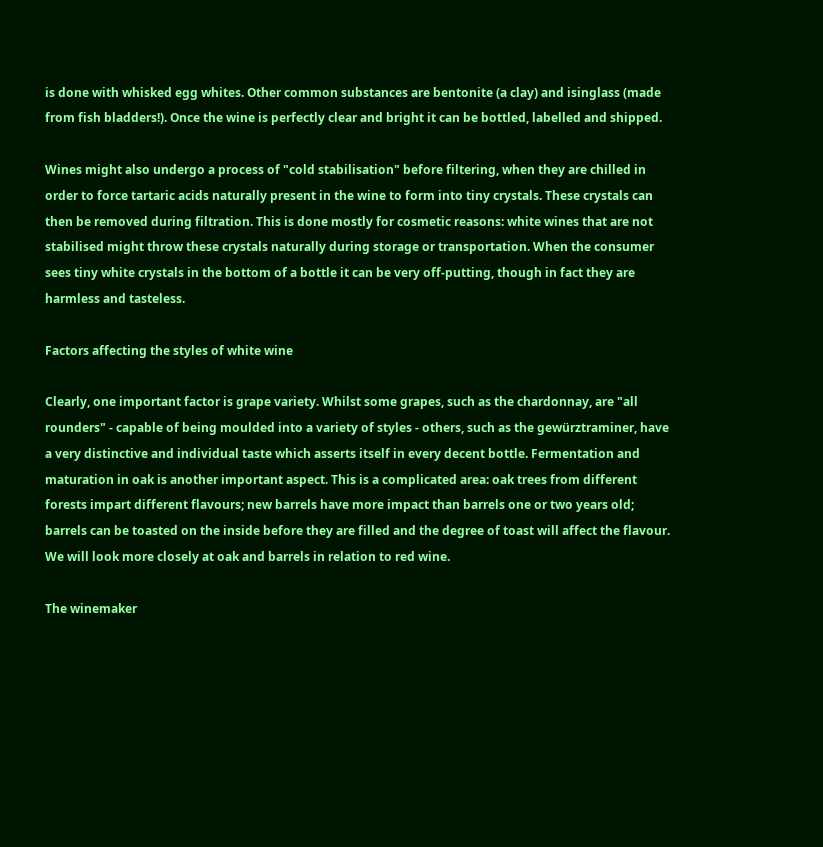is done with whisked egg whites. Other common substances are bentonite (a clay) and isinglass (made from fish bladders!). Once the wine is perfectly clear and bright it can be bottled, labelled and shipped.

Wines might also undergo a process of "cold stabilisation" before filtering, when they are chilled in order to force tartaric acids naturally present in the wine to form into tiny crystals. These crystals can then be removed during filtration. This is done mostly for cosmetic reasons: white wines that are not stabilised might throw these crystals naturally during storage or transportation. When the consumer sees tiny white crystals in the bottom of a bottle it can be very off-putting, though in fact they are harmless and tasteless.

Factors affecting the styles of white wine

Clearly, one important factor is grape variety. Whilst some grapes, such as the chardonnay, are "all rounders" - capable of being moulded into a variety of styles - others, such as the gewürztraminer, have a very distinctive and individual taste which asserts itself in every decent bottle. Fermentation and maturation in oak is another important aspect. This is a complicated area: oak trees from different forests impart different flavours; new barrels have more impact than barrels one or two years old; barrels can be toasted on the inside before they are filled and the degree of toast will affect the flavour. We will look more closely at oak and barrels in relation to red wine.

The winemaker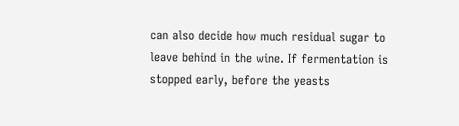can also decide how much residual sugar to leave behind in the wine. If fermentation is stopped early, before the yeasts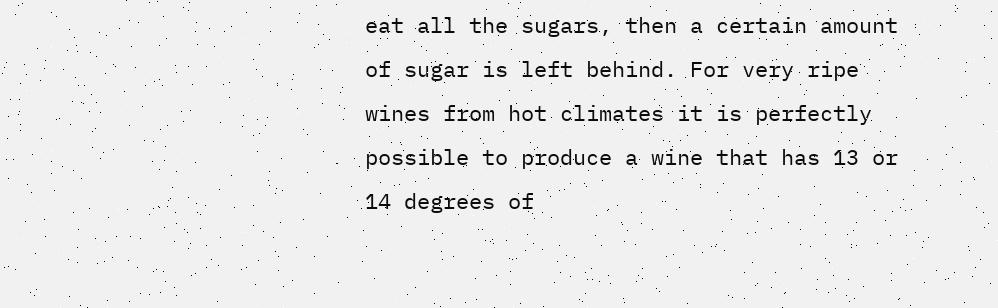eat all the sugars, then a certain amount of sugar is left behind. For very ripe wines from hot climates it is perfectly possible to produce a wine that has 13 or 14 degrees of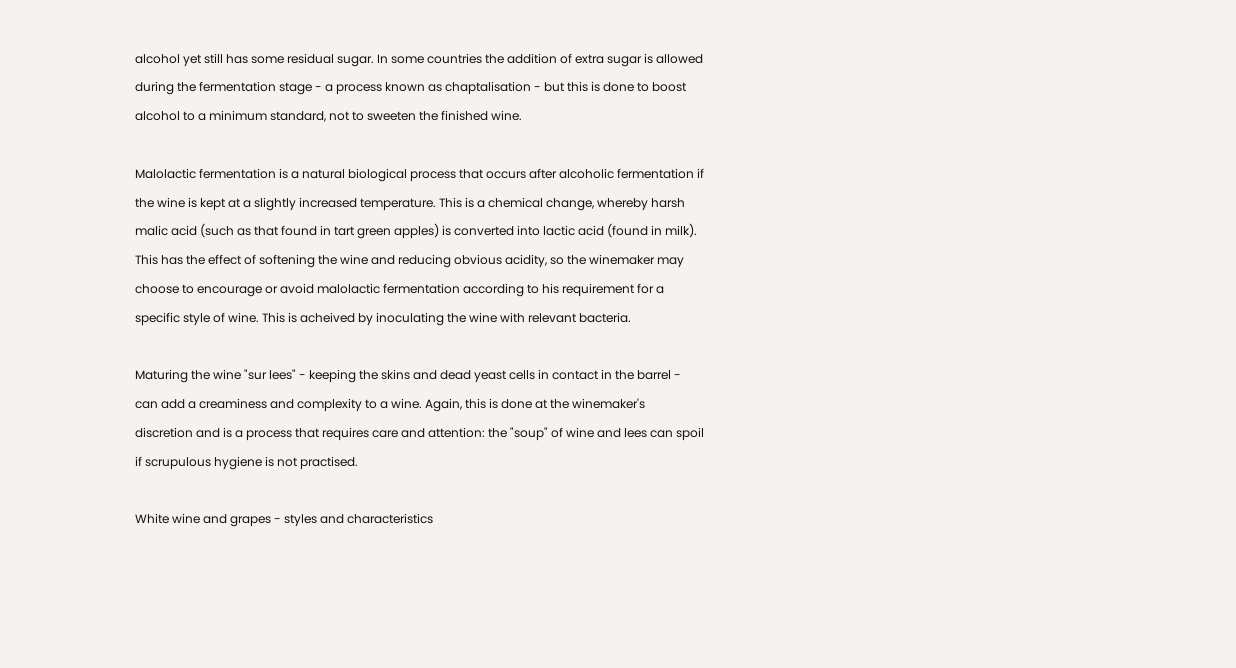alcohol yet still has some residual sugar. In some countries the addition of extra sugar is allowed during the fermentation stage - a process known as chaptalisation - but this is done to boost alcohol to a minimum standard, not to sweeten the finished wine.

Malolactic fermentation is a natural biological process that occurs after alcoholic fermentation if the wine is kept at a slightly increased temperature. This is a chemical change, whereby harsh malic acid (such as that found in tart green apples) is converted into lactic acid (found in milk). This has the effect of softening the wine and reducing obvious acidity, so the winemaker may choose to encourage or avoid malolactic fermentation according to his requirement for a specific style of wine. This is acheived by inoculating the wine with relevant bacteria.

Maturing the wine "sur lees" - keeping the skins and dead yeast cells in contact in the barrel - can add a creaminess and complexity to a wine. Again, this is done at the winemaker's discretion and is a process that requires care and attention: the "soup" of wine and lees can spoil if scrupulous hygiene is not practised.

White wine and grapes - styles and characteristics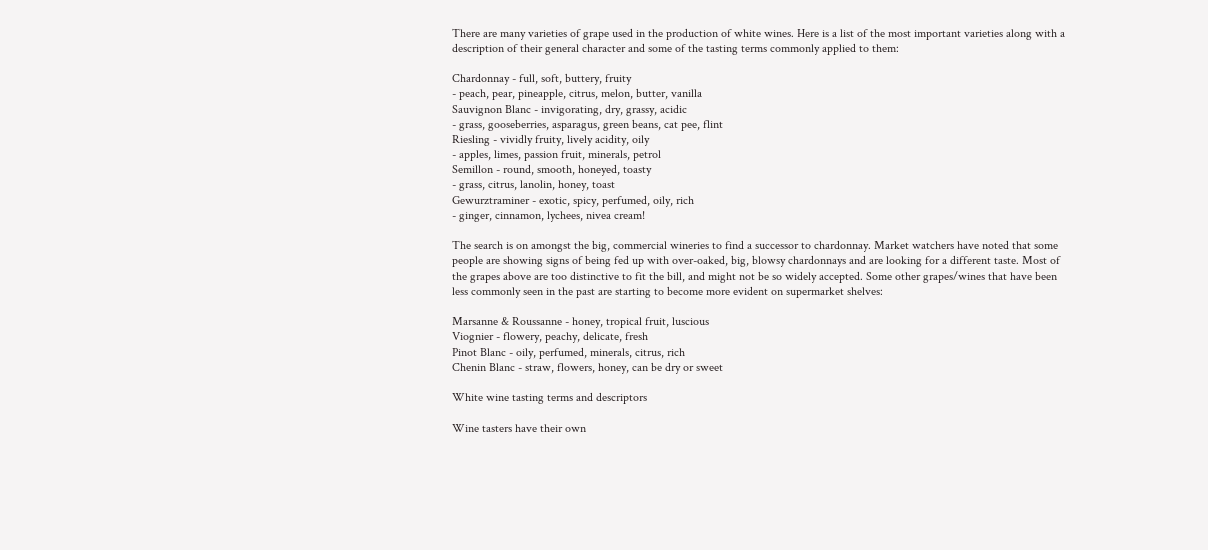There are many varieties of grape used in the production of white wines. Here is a list of the most important varieties along with a description of their general character and some of the tasting terms commonly applied to them:

Chardonnay - full, soft, buttery, fruity
- peach, pear, pineapple, citrus, melon, butter, vanilla
Sauvignon Blanc - invigorating, dry, grassy, acidic
- grass, gooseberries, asparagus, green beans, cat pee, flint
Riesling - vividly fruity, lively acidity, oily
- apples, limes, passion fruit, minerals, petrol
Semillon - round, smooth, honeyed, toasty
- grass, citrus, lanolin, honey, toast
Gewurztraminer - exotic, spicy, perfumed, oily, rich
- ginger, cinnamon, lychees, nivea cream!

The search is on amongst the big, commercial wineries to find a successor to chardonnay. Market watchers have noted that some people are showing signs of being fed up with over-oaked, big, blowsy chardonnays and are looking for a different taste. Most of the grapes above are too distinctive to fit the bill, and might not be so widely accepted. Some other grapes/wines that have been less commonly seen in the past are starting to become more evident on supermarket shelves:

Marsanne & Roussanne - honey, tropical fruit, luscious
Viognier - flowery, peachy, delicate, fresh
Pinot Blanc - oily, perfumed, minerals, citrus, rich
Chenin Blanc - straw, flowers, honey, can be dry or sweet

White wine tasting terms and descriptors

Wine tasters have their own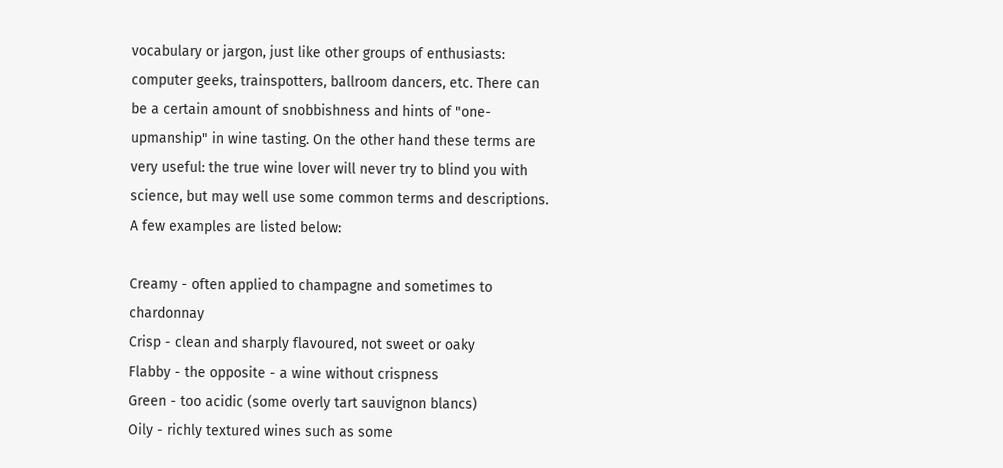vocabulary or jargon, just like other groups of enthusiasts: computer geeks, trainspotters, ballroom dancers, etc. There can be a certain amount of snobbishness and hints of "one-upmanship" in wine tasting. On the other hand these terms are very useful: the true wine lover will never try to blind you with science, but may well use some common terms and descriptions. A few examples are listed below:

Creamy - often applied to champagne and sometimes to chardonnay
Crisp - clean and sharply flavoured, not sweet or oaky
Flabby - the opposite - a wine without crispness
Green - too acidic (some overly tart sauvignon blancs)
Oily - richly textured wines such as some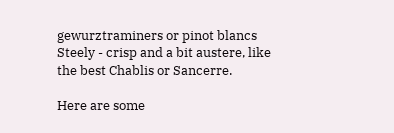gewurztraminers or pinot blancs
Steely - crisp and a bit austere, like the best Chablis or Sancerre.

Here are some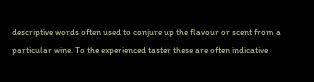descriptive words often used to conjure up the flavour or scent from a particular wine. To the experienced taster these are often indicative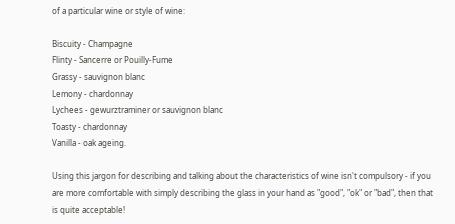of a particular wine or style of wine:

Biscuity - Champagne
Flinty - Sancerre or Pouilly-Fume
Grassy - sauvignon blanc
Lemony - chardonnay
Lychees - gewurztraminer or sauvignon blanc
Toasty - chardonnay
Vanilla - oak ageing.

Using this jargon for describing and talking about the characteristics of wine isn't compulsory - if you are more comfortable with simply describing the glass in your hand as "good", "ok" or "bad", then that is quite acceptable!